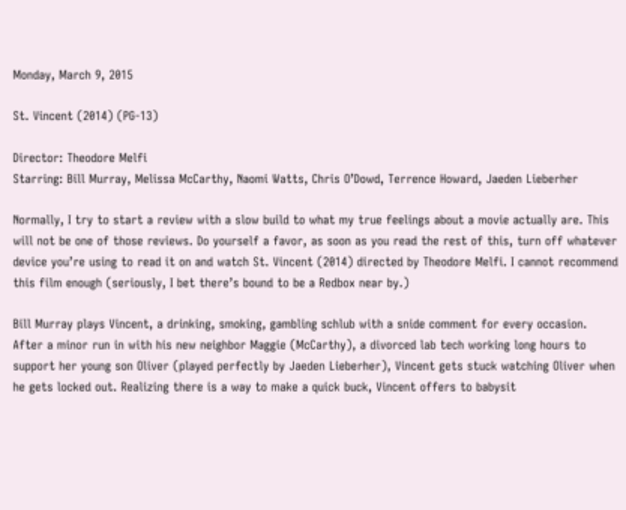Monday, March 9, 2015

St. Vincent (2014) (PG-13)

Director: Theodore Melfi
Starring: Bill Murray, Melissa McCarthy, Naomi Watts, Chris O’Dowd, Terrence Howard, Jaeden Lieberher

Normally, I try to start a review with a slow build to what my true feelings about a movie actually are. This will not be one of those reviews. Do yourself a favor, as soon as you read the rest of this, turn off whatever device you’re using to read it on and watch St. Vincent (2014) directed by Theodore Melfi. I cannot recommend this film enough (seriously, I bet there’s bound to be a Redbox near by.)

Bill Murray plays Vincent, a drinking, smoking, gambling schlub with a snide comment for every occasion. After a minor run in with his new neighbor Maggie (McCarthy), a divorced lab tech working long hours to support her young son Oliver (played perfectly by Jaeden Lieberher), Vincent gets stuck watching Oliver when he gets locked out. Realizing there is a way to make a quick buck, Vincent offers to babysit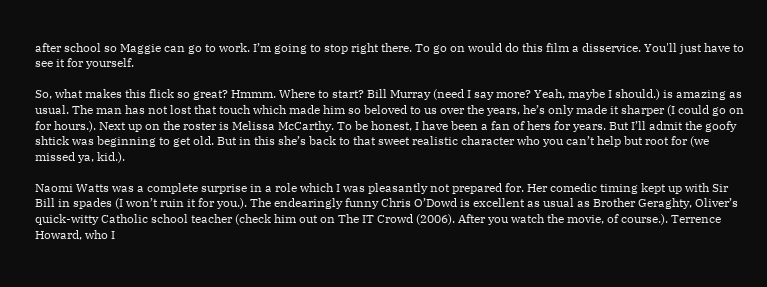after school so Maggie can go to work. I’m going to stop right there. To go on would do this film a disservice. You'll just have to see it for yourself.

So, what makes this flick so great? Hmmm. Where to start? Bill Murray (need I say more? Yeah, maybe I should.) is amazing as usual. The man has not lost that touch which made him so beloved to us over the years, he’s only made it sharper (I could go on for hours.). Next up on the roster is Melissa McCarthy. To be honest, I have been a fan of hers for years. But I’ll admit the goofy shtick was beginning to get old. But in this she’s back to that sweet realistic character who you can’t help but root for (we missed ya, kid.).

Naomi Watts was a complete surprise in a role which I was pleasantly not prepared for. Her comedic timing kept up with Sir Bill in spades (I won’t ruin it for you.). The endearingly funny Chris O’Dowd is excellent as usual as Brother Geraghty, Oliver’s quick-witty Catholic school teacher (check him out on The IT Crowd (2006). After you watch the movie, of course.). Terrence Howard, who I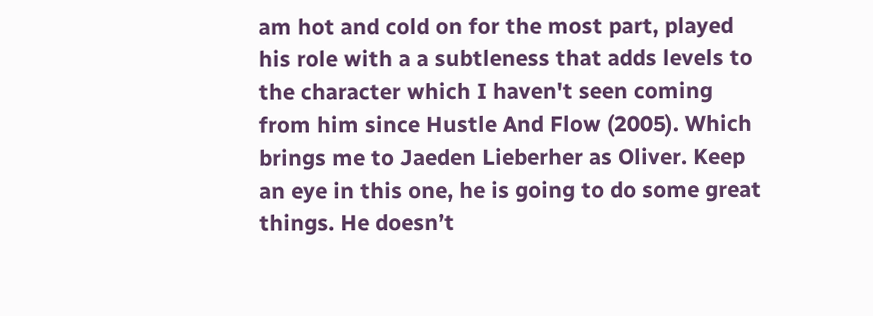am hot and cold on for the most part, played his role with a a subtleness that adds levels to the character which I haven't seen coming from him since Hustle And Flow (2005). Which brings me to Jaeden Lieberher as Oliver. Keep an eye in this one, he is going to do some great things. He doesn’t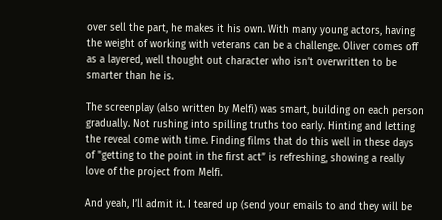over sell the part, he makes it his own. With many young actors, having the weight of working with veterans can be a challenge. Oliver comes off as a layered, well thought out character who isn’t overwritten to be smarter than he is.

The screenplay (also written by Melfi) was smart, building on each person gradually. Not rushing into spilling truths too early. Hinting and letting the reveal come with time. Finding films that do this well in these days of "getting to the point in the first act” is refreshing, showing a really love of the project from Melfi.

And yeah, I’ll admit it. I teared up (send your emails to and they will be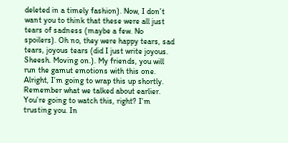deleted in a timely fashion). Now, I don’t want you to think that these were all just tears of sadness (maybe a few. No spoilers). Oh no, they were happy tears, sad tears, joyous tears (did I just write joyous. Sheesh. Moving on.). My friends, you will run the gamut emotions with this one. Alright, I’m going to wrap this up shortly. Remember what we talked about earlier. You’re going to watch this, right? I’m trusting you. In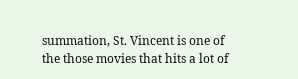summation, St. Vincent is one of the those movies that hits a lot of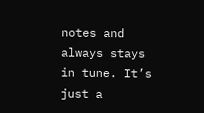notes and always stays in tune. It’s just a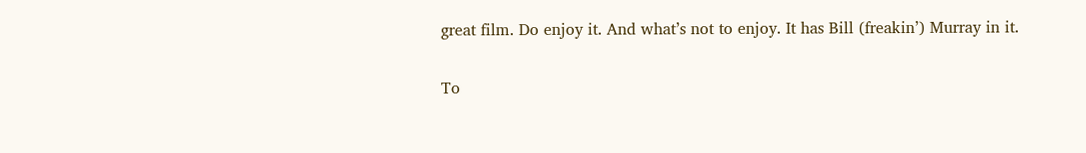great film. Do enjoy it. And what’s not to enjoy. It has Bill (freakin’) Murray in it.

To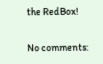the RedBox!

No comments: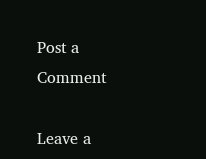Post a Comment

Leave a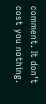comment. It don’t cost you nothing.